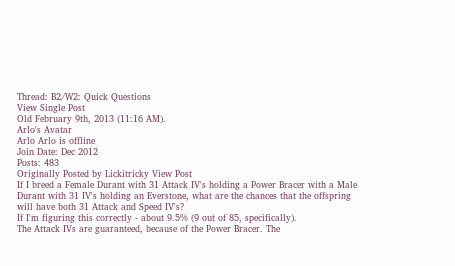Thread: B2/W2: Quick Questions
View Single Post
Old February 9th, 2013 (11:16 AM).
Arlo's Avatar
Arlo Arlo is offline
Join Date: Dec 2012
Posts: 483
Originally Posted by Lickitricky View Post
If I breed a Female Durant with 31 Attack IV's holding a Power Bracer with a Male Durant with 31 IV's holding an Everstone, what are the chances that the offspring will have both 31 Attack and Speed IV's?
If I'm figuring this correctly - about 9.5% (9 out of 85, specifically).
The Attack IVs are guaranteed, because of the Power Bracer. The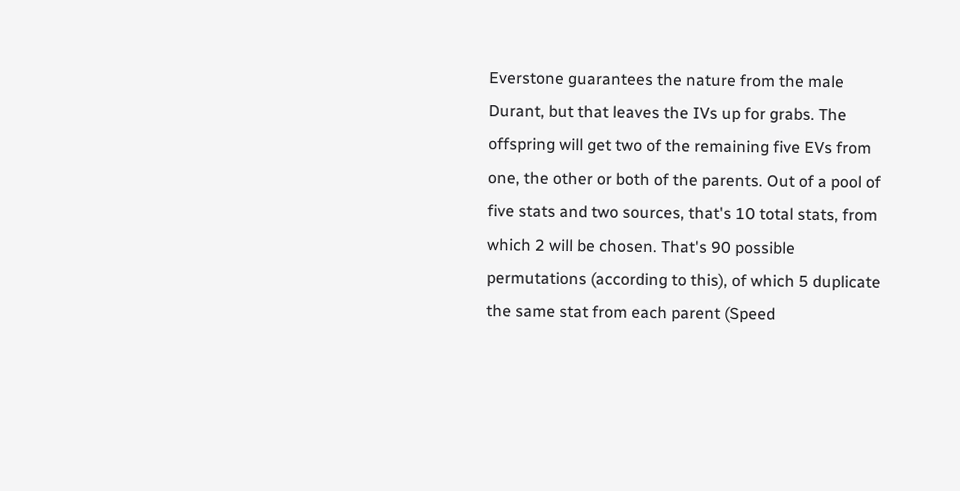Everstone guarantees the nature from the male Durant, but that leaves the IVs up for grabs. The offspring will get two of the remaining five EVs from one, the other or both of the parents. Out of a pool of five stats and two sources, that's 10 total stats, from which 2 will be chosen. That's 90 possible permutations (according to this), of which 5 duplicate the same stat from each parent (Speed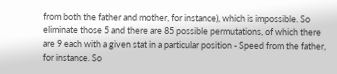from both the father and mother, for instance), which is impossible. So eliminate those 5 and there are 85 possible permutations, of which there are 9 each with a given stat in a particular position - Speed from the father, for instance. So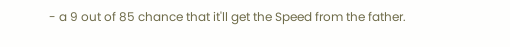- a 9 out of 85 chance that it'll get the Speed from the father.